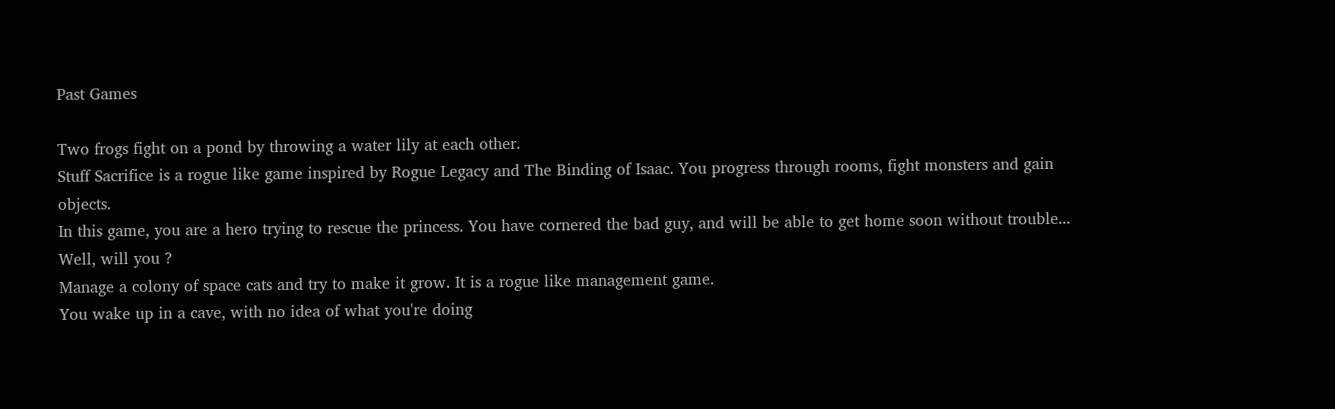Past Games

Two frogs fight on a pond by throwing a water lily at each other.
Stuff Sacrifice is a rogue like game inspired by Rogue Legacy and The Binding of Isaac. You progress through rooms, fight monsters and gain objects.
In this game, you are a hero trying to rescue the princess. You have cornered the bad guy, and will be able to get home soon without trouble... Well, will you ?
Manage a colony of space cats and try to make it grow. It is a rogue like management game.
You wake up in a cave, with no idea of what you're doing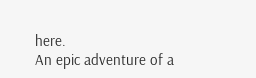here.
An epic adventure of a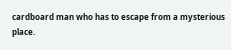cardboard man who has to escape from a mysterious place.